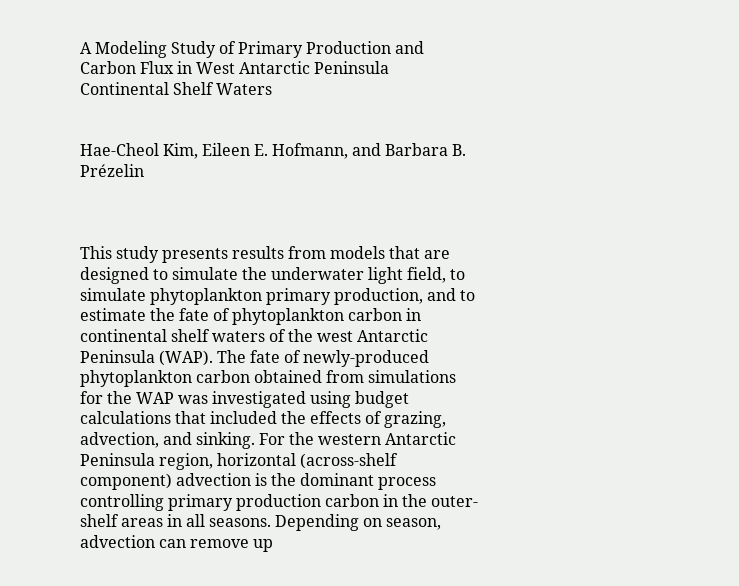A Modeling Study of Primary Production and Carbon Flux in West Antarctic Peninsula Continental Shelf Waters


Hae-Cheol Kim, Eileen E. Hofmann, and Barbara B. Prézelin



This study presents results from models that are designed to simulate the underwater light field, to simulate phytoplankton primary production, and to estimate the fate of phytoplankton carbon in continental shelf waters of the west Antarctic Peninsula (WAP). The fate of newly-produced phytoplankton carbon obtained from simulations for the WAP was investigated using budget calculations that included the effects of grazing, advection, and sinking. For the western Antarctic Peninsula region, horizontal (across-shelf component) advection is the dominant process controlling primary production carbon in the outer-shelf areas in all seasons. Depending on season, advection can remove up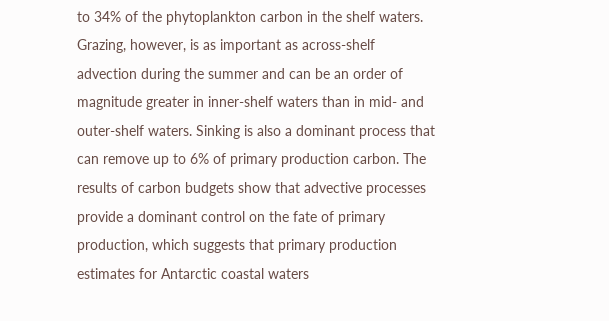to 34% of the phytoplankton carbon in the shelf waters. Grazing, however, is as important as across-shelf advection during the summer and can be an order of magnitude greater in inner-shelf waters than in mid- and outer-shelf waters. Sinking is also a dominant process that can remove up to 6% of primary production carbon. The results of carbon budgets show that advective processes provide a dominant control on the fate of primary production, which suggests that primary production estimates for Antarctic coastal waters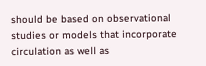should be based on observational studies or models that incorporate circulation as well as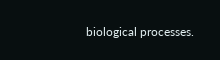biological processes.